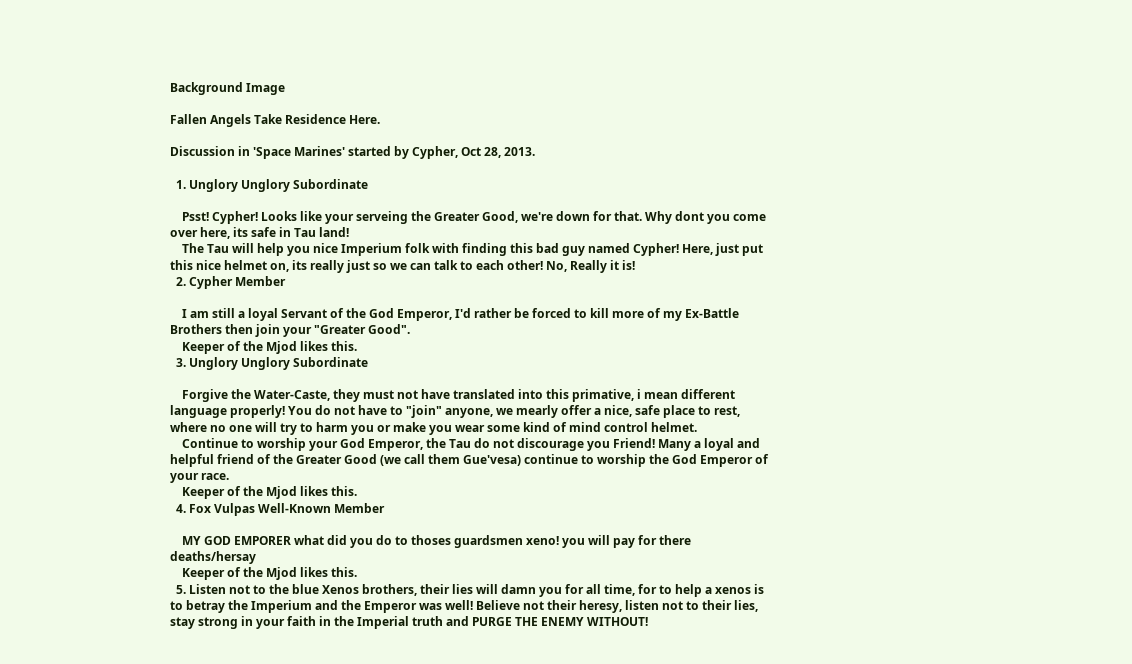Background Image

Fallen Angels Take Residence Here.

Discussion in 'Space Marines' started by Cypher, Oct 28, 2013.

  1. Unglory Unglory Subordinate

    Psst! Cypher! Looks like your serveing the Greater Good, we're down for that. Why dont you come over here, its safe in Tau land!
    The Tau will help you nice Imperium folk with finding this bad guy named Cypher! Here, just put this nice helmet on, its really just so we can talk to each other! No, Really it is!
  2. Cypher Member

    I am still a loyal Servant of the God Emperor, I'd rather be forced to kill more of my Ex-Battle Brothers then join your "Greater Good".
    Keeper of the Mjod likes this.
  3. Unglory Unglory Subordinate

    Forgive the Water-Caste, they must not have translated into this primative, i mean different language properly! You do not have to "join" anyone, we mearly offer a nice, safe place to rest, where no one will try to harm you or make you wear some kind of mind control helmet.
    Continue to worship your God Emperor, the Tau do not discourage you Friend! Many a loyal and helpful friend of the Greater Good (we call them Gue'vesa) continue to worship the God Emperor of your race.
    Keeper of the Mjod likes this.
  4. Fox Vulpas Well-Known Member

    MY GOD EMPORER what did you do to thoses guardsmen xeno! you will pay for there deaths/hersay
    Keeper of the Mjod likes this.
  5. Listen not to the blue Xenos brothers, their lies will damn you for all time, for to help a xenos is to betray the Imperium and the Emperor was well! Believe not their heresy, listen not to their lies, stay strong in your faith in the Imperial truth and PURGE THE ENEMY WITHOUT!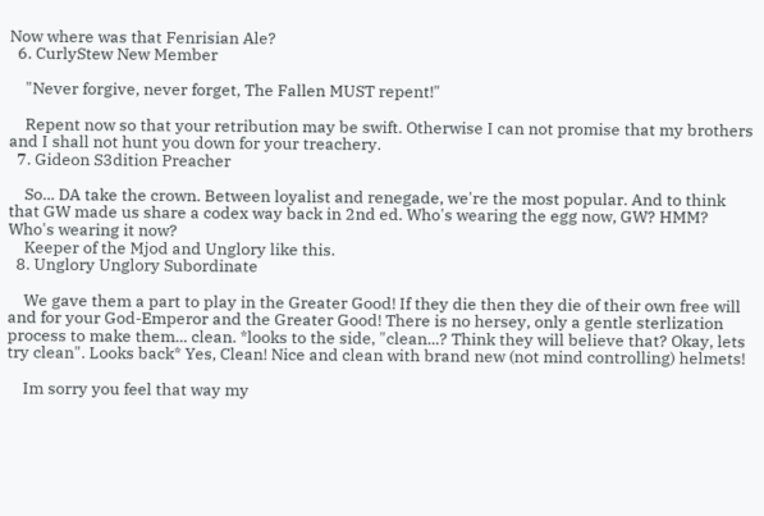Now where was that Fenrisian Ale?
  6. CurlyStew New Member

    "Never forgive, never forget, The Fallen MUST repent!"

    Repent now so that your retribution may be swift. Otherwise I can not promise that my brothers and I shall not hunt you down for your treachery.
  7. Gideon S3dition Preacher

    So... DA take the crown. Between loyalist and renegade, we're the most popular. And to think that GW made us share a codex way back in 2nd ed. Who's wearing the egg now, GW? HMM? Who's wearing it now?
    Keeper of the Mjod and Unglory like this.
  8. Unglory Unglory Subordinate

    We gave them a part to play in the Greater Good! If they die then they die of their own free will and for your God-Emperor and the Greater Good! There is no hersey, only a gentle sterlization process to make them... clean. *looks to the side, "clean...? Think they will believe that? Okay, lets try clean". Looks back* Yes, Clean! Nice and clean with brand new (not mind controlling) helmets!

    Im sorry you feel that way my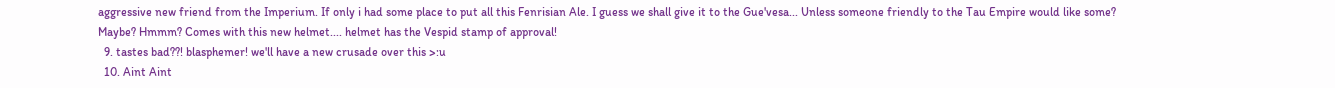aggressive new friend from the Imperium. If only i had some place to put all this Fenrisian Ale. I guess we shall give it to the Gue'vesa... Unless someone friendly to the Tau Empire would like some? Maybe? Hmmm? Comes with this new helmet.... helmet has the Vespid stamp of approval!
  9. tastes bad??! blasphemer! we'll have a new crusade over this >:u
  10. Aint Aint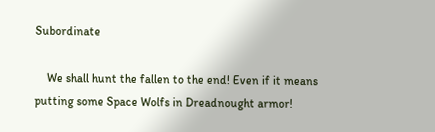Subordinate

    We shall hunt the fallen to the end! Even if it means putting some Space Wolfs in Dreadnought armor!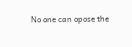No one can opose the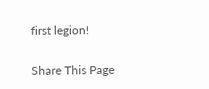first legion!

Share This Page